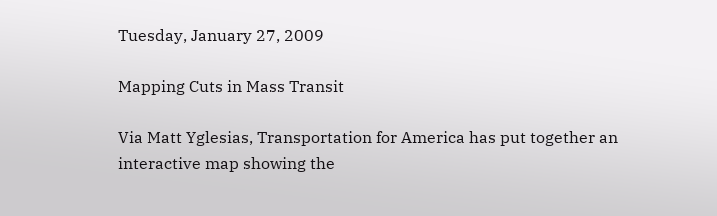Tuesday, January 27, 2009

Mapping Cuts in Mass Transit

Via Matt Yglesias, Transportation for America has put together an interactive map showing the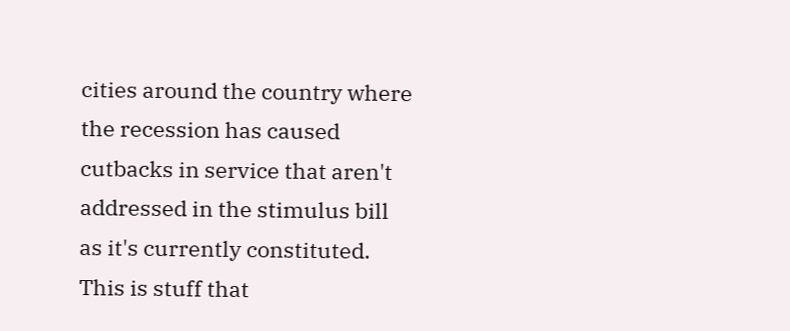cities around the country where the recession has caused cutbacks in service that aren't addressed in the stimulus bill as it's currently constituted. This is stuff that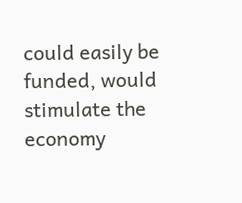could easily be funded, would stimulate the economy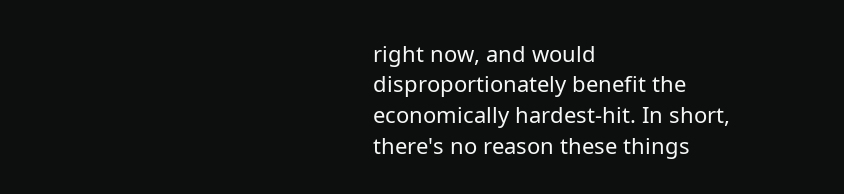right now, and would disproportionately benefit the economically hardest-hit. In short, there's no reason these things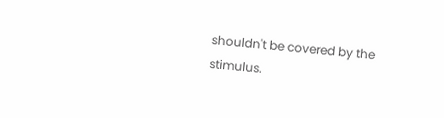shouldn't be covered by the stimulus.